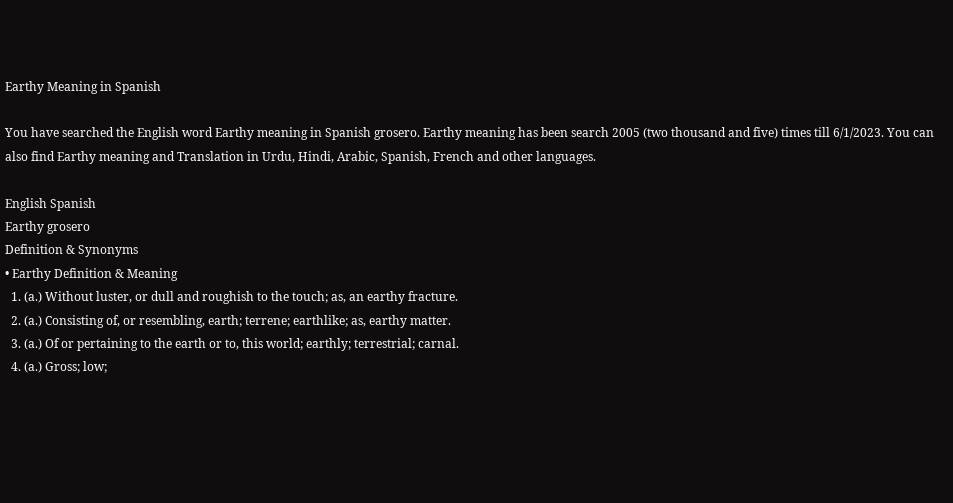Earthy Meaning in Spanish

You have searched the English word Earthy meaning in Spanish grosero. Earthy meaning has been search 2005 (two thousand and five) times till 6/1/2023. You can also find Earthy meaning and Translation in Urdu, Hindi, Arabic, Spanish, French and other languages.

English Spanish
Earthy grosero
Definition & Synonyms
• Earthy Definition & Meaning
  1. (a.) Without luster, or dull and roughish to the touch; as, an earthy fracture.
  2. (a.) Consisting of, or resembling, earth; terrene; earthlike; as, earthy matter.
  3. (a.) Of or pertaining to the earth or to, this world; earthly; terrestrial; carnal.
  4. (a.) Gross; low;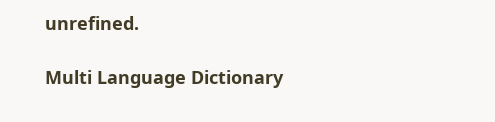unrefined.

Multi Language Dictionary